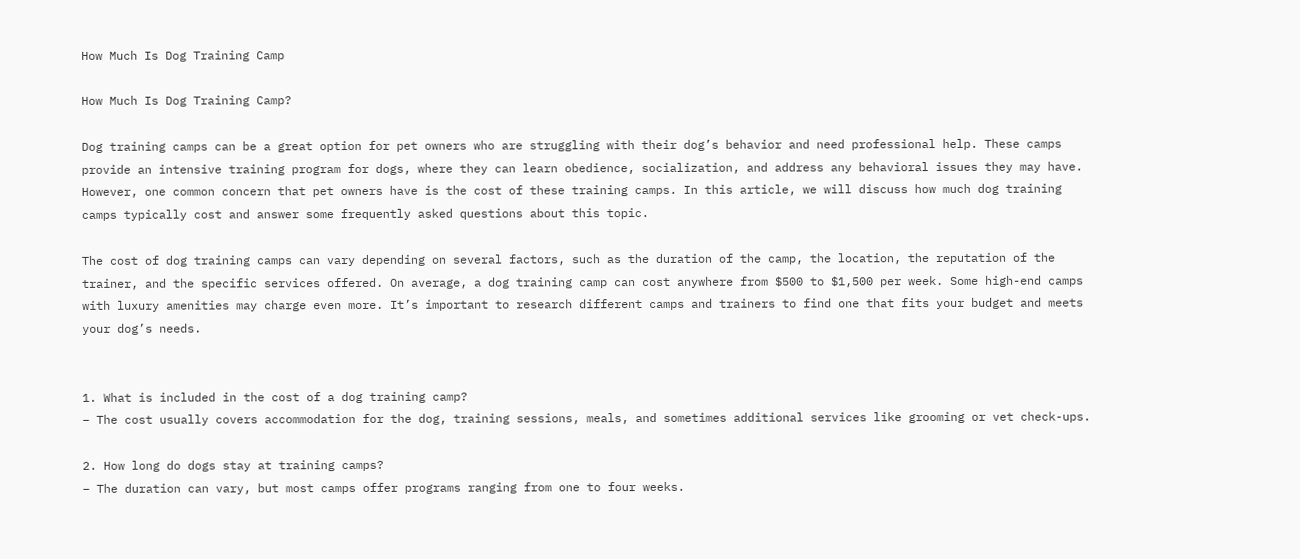How Much Is Dog Training Camp

How Much Is Dog Training Camp?

Dog training camps can be a great option for pet owners who are struggling with their dog’s behavior and need professional help. These camps provide an intensive training program for dogs, where they can learn obedience, socialization, and address any behavioral issues they may have. However, one common concern that pet owners have is the cost of these training camps. In this article, we will discuss how much dog training camps typically cost and answer some frequently asked questions about this topic.

The cost of dog training camps can vary depending on several factors, such as the duration of the camp, the location, the reputation of the trainer, and the specific services offered. On average, a dog training camp can cost anywhere from $500 to $1,500 per week. Some high-end camps with luxury amenities may charge even more. It’s important to research different camps and trainers to find one that fits your budget and meets your dog’s needs.


1. What is included in the cost of a dog training camp?
– The cost usually covers accommodation for the dog, training sessions, meals, and sometimes additional services like grooming or vet check-ups.

2. How long do dogs stay at training camps?
– The duration can vary, but most camps offer programs ranging from one to four weeks.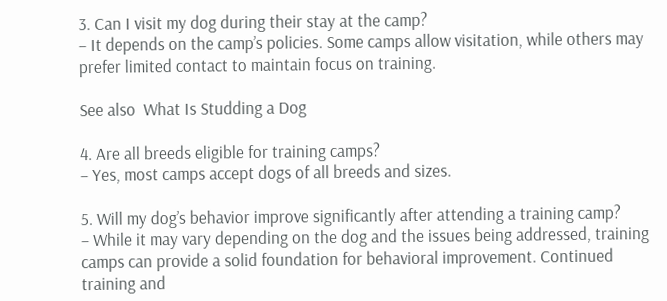3. Can I visit my dog during their stay at the camp?
– It depends on the camp’s policies. Some camps allow visitation, while others may prefer limited contact to maintain focus on training.

See also  What Is Studding a Dog

4. Are all breeds eligible for training camps?
– Yes, most camps accept dogs of all breeds and sizes.

5. Will my dog’s behavior improve significantly after attending a training camp?
– While it may vary depending on the dog and the issues being addressed, training camps can provide a solid foundation for behavioral improvement. Continued training and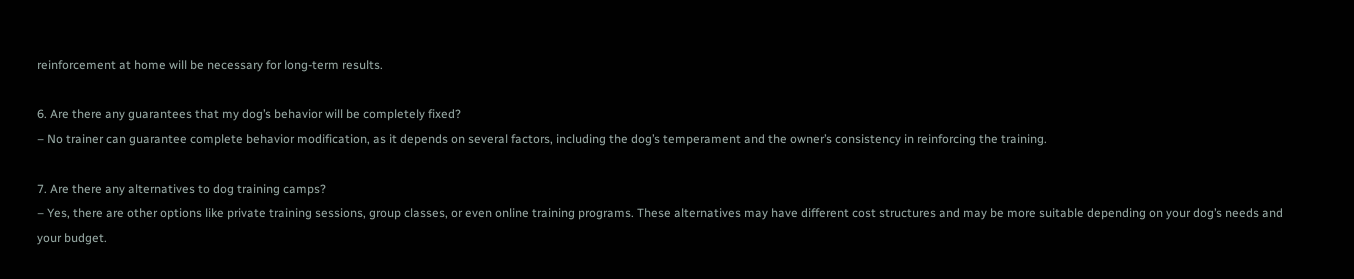reinforcement at home will be necessary for long-term results.

6. Are there any guarantees that my dog’s behavior will be completely fixed?
– No trainer can guarantee complete behavior modification, as it depends on several factors, including the dog’s temperament and the owner’s consistency in reinforcing the training.

7. Are there any alternatives to dog training camps?
– Yes, there are other options like private training sessions, group classes, or even online training programs. These alternatives may have different cost structures and may be more suitable depending on your dog’s needs and your budget.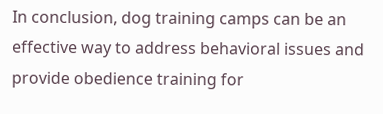In conclusion, dog training camps can be an effective way to address behavioral issues and provide obedience training for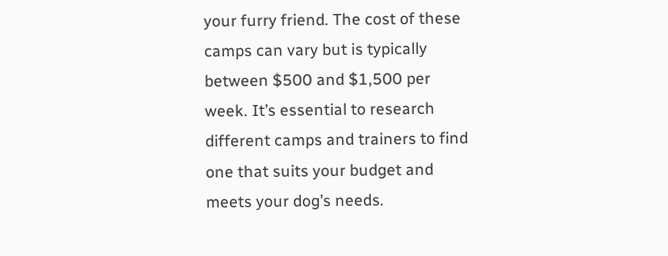your furry friend. The cost of these camps can vary but is typically between $500 and $1,500 per week. It’s essential to research different camps and trainers to find one that suits your budget and meets your dog’s needs.